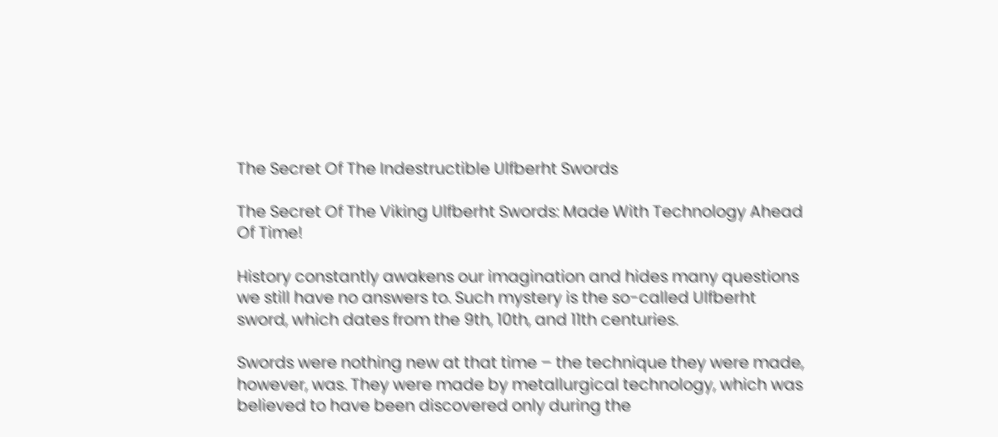The Secret Of The Indestructible Ulfberht Swords

The Secret Of The Viking Ulfberht Swords: Made With Technology Ahead Of Time!

History constantly awakens our imagination and hides many questions we still have no answers to. Such mystery is the so-called Ulfberht sword, which dates from the 9th, 10th, and 11th centuries.

Swords were nothing new at that time – the technique they were made, however, was. They were made by metallurgical technology, which was believed to have been discovered only during the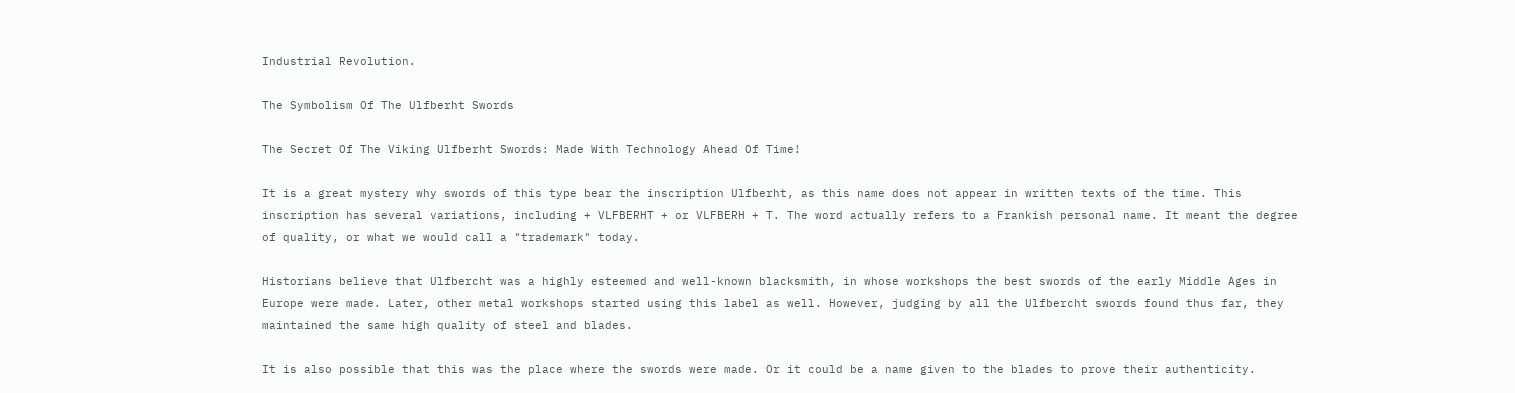Industrial Revolution.

The Symbolism Of The Ulfberht Swords

The Secret Of The Viking Ulfberht Swords: Made With Technology Ahead Of Time!

It is a great mystery why swords of this type bear the inscription Ulfberht, as this name does not appear in written texts of the time. This inscription has several variations, including + VLFBERHT + or VLFBERH + T. The word actually refers to a Frankish personal name. It meant the degree of quality, or what we would call a "trademark" today.

Historians believe that Ulfbercht was a highly esteemed and well-known blacksmith, in whose workshops the best swords of the early Middle Ages in Europe were made. Later, other metal workshops started using this label as well. However, judging by all the Ulfbercht swords found thus far, they maintained the same high quality of steel and blades.

It is also possible that this was the place where the swords were made. Or it could be a name given to the blades to prove their authenticity.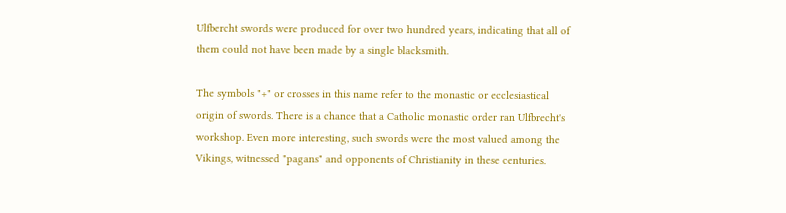Ulfbercht swords were produced for over two hundred years, indicating that all of them could not have been made by a single blacksmith.

The symbols "+" or crosses in this name refer to the monastic or ecclesiastical origin of swords. There is a chance that a Catholic monastic order ran Ulfbrecht's workshop. Even more interesting, such swords were the most valued among the Vikings, witnessed "pagans" and opponents of Christianity in these centuries.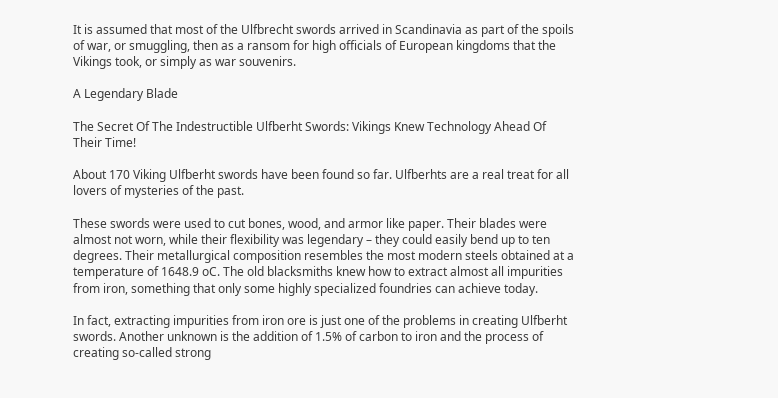It is assumed that most of the Ulfbrecht swords arrived in Scandinavia as part of the spoils of war, or smuggling, then as a ransom for high officials of European kingdoms that the Vikings took, or simply as war souvenirs.

A Legendary Blade

The Secret Of The Indestructible Ulfberht Swords: Vikings Knew Technology Ahead Of Their Time!

About 170 Viking Ulfberht swords have been found so far. Ulfberhts are a real treat for all lovers of mysteries of the past.

These swords were used to cut bones, wood, and armor like paper. Their blades were almost not worn, while their flexibility was legendary – they could easily bend up to ten degrees. Their metallurgical composition resembles the most modern steels obtained at a temperature of 1648.9 oC. The old blacksmiths knew how to extract almost all impurities from iron, something that only some highly specialized foundries can achieve today.

In fact, extracting impurities from iron ore is just one of the problems in creating Ulfberht swords. Another unknown is the addition of 1.5% of carbon to iron and the process of creating so-called strong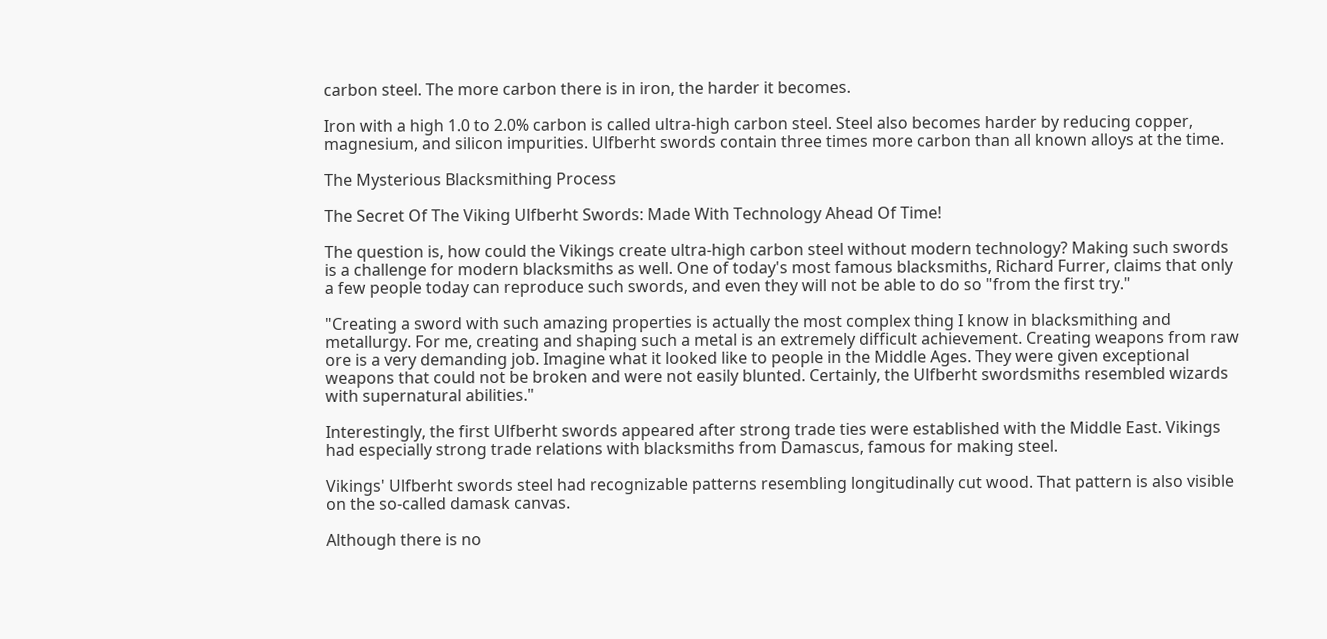carbon steel. The more carbon there is in iron, the harder it becomes.

Iron with a high 1.0 to 2.0% carbon is called ultra-high carbon steel. Steel also becomes harder by reducing copper, magnesium, and silicon impurities. Ulfberht swords contain three times more carbon than all known alloys at the time.

The Mysterious Blacksmithing Process

The Secret Of The Viking Ulfberht Swords: Made With Technology Ahead Of Time!

The question is, how could the Vikings create ultra-high carbon steel without modern technology? Making such swords is a challenge for modern blacksmiths as well. One of today's most famous blacksmiths, Richard Furrer, claims that only a few people today can reproduce such swords, and even they will not be able to do so "from the first try."

"Creating a sword with such amazing properties is actually the most complex thing I know in blacksmithing and metallurgy. For me, creating and shaping such a metal is an extremely difficult achievement. Creating weapons from raw ore is a very demanding job. Imagine what it looked like to people in the Middle Ages. They were given exceptional weapons that could not be broken and were not easily blunted. Certainly, the Ulfberht swordsmiths resembled wizards with supernatural abilities."

Interestingly, the first Ulfberht swords appeared after strong trade ties were established with the Middle East. Vikings had especially strong trade relations with blacksmiths from Damascus, famous for making steel.

Vikings' Ulfberht swords steel had recognizable patterns resembling longitudinally cut wood. That pattern is also visible on the so-called damask canvas.

Although there is no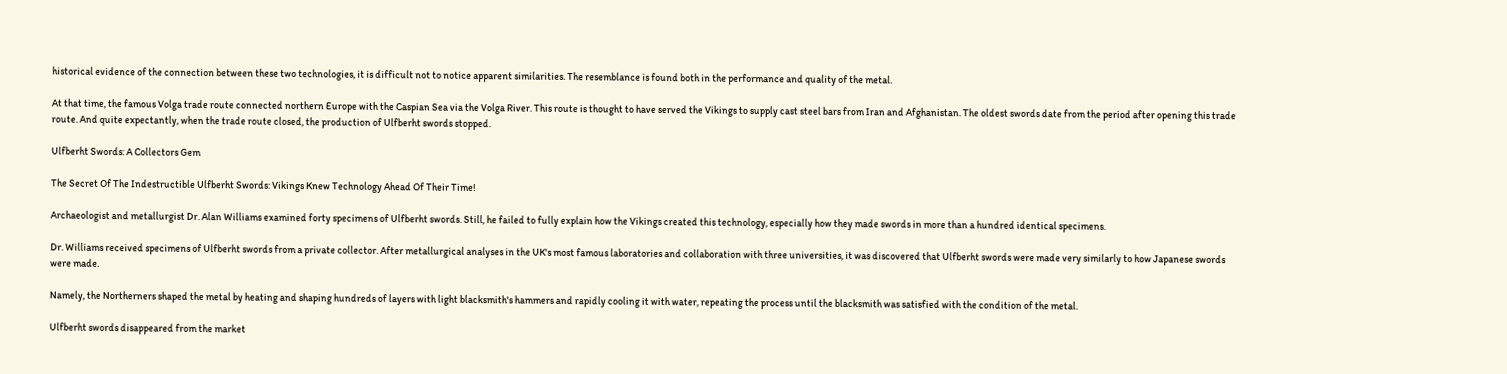historical evidence of the connection between these two technologies, it is difficult not to notice apparent similarities. The resemblance is found both in the performance and quality of the metal.

At that time, the famous Volga trade route connected northern Europe with the Caspian Sea via the Volga River. This route is thought to have served the Vikings to supply cast steel bars from Iran and Afghanistan. The oldest swords date from the period after opening this trade route. And quite expectantly, when the trade route closed, the production of Ulfberht swords stopped.

Ulfberht Swords: A Collectors Gem

The Secret Of The Indestructible Ulfberht Swords: Vikings Knew Technology Ahead Of Their Time!

Archaeologist and metallurgist Dr. Alan Williams examined forty specimens of Ulfberht swords. Still, he failed to fully explain how the Vikings created this technology, especially how they made swords in more than a hundred identical specimens.

Dr. Williams received specimens of Ulfberht swords from a private collector. After metallurgical analyses in the UK's most famous laboratories and collaboration with three universities, it was discovered that Ulfberht swords were made very similarly to how Japanese swords were made.

Namely, the Northerners shaped the metal by heating and shaping hundreds of layers with light blacksmith's hammers and rapidly cooling it with water, repeating the process until the blacksmith was satisfied with the condition of the metal.

Ulfberht swords disappeared from the market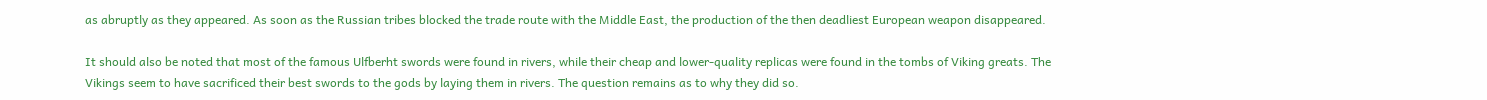as abruptly as they appeared. As soon as the Russian tribes blocked the trade route with the Middle East, the production of the then deadliest European weapon disappeared.

It should also be noted that most of the famous Ulfberht swords were found in rivers, while their cheap and lower-quality replicas were found in the tombs of Viking greats. The Vikings seem to have sacrificed their best swords to the gods by laying them in rivers. The question remains as to why they did so.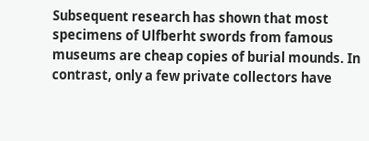Subsequent research has shown that most specimens of Ulfberht swords from famous museums are cheap copies of burial mounds. In contrast, only a few private collectors have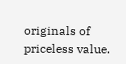originals of priceless value.